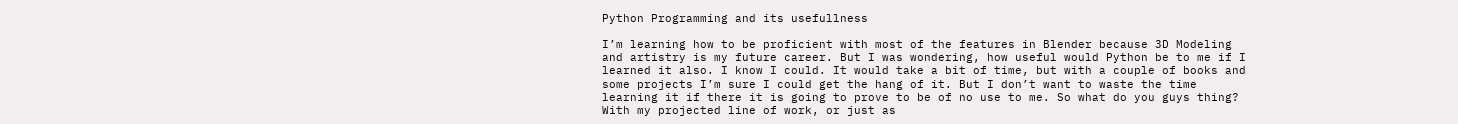Python Programming and its usefullness

I’m learning how to be proficient with most of the features in Blender because 3D Modeling and artistry is my future career. But I was wondering, how useful would Python be to me if I learned it also. I know I could. It would take a bit of time, but with a couple of books and some projects I’m sure I could get the hang of it. But I don’t want to waste the time learning it if there it is going to prove to be of no use to me. So what do you guys thing? With my projected line of work, or just as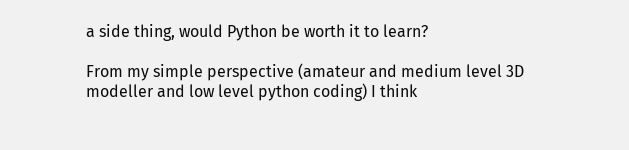a side thing, would Python be worth it to learn?

From my simple perspective (amateur and medium level 3D modeller and low level python coding) I think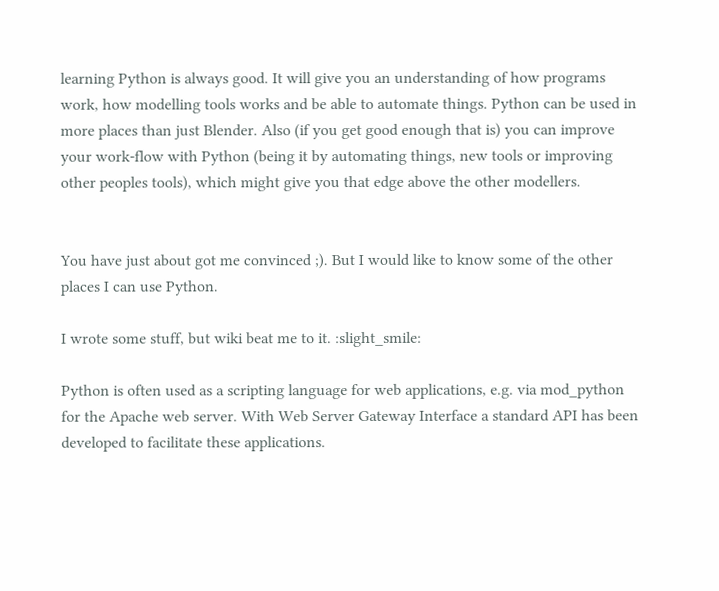learning Python is always good. It will give you an understanding of how programs work, how modelling tools works and be able to automate things. Python can be used in more places than just Blender. Also (if you get good enough that is) you can improve your work-flow with Python (being it by automating things, new tools or improving other peoples tools), which might give you that edge above the other modellers.


You have just about got me convinced ;). But I would like to know some of the other places I can use Python.

I wrote some stuff, but wiki beat me to it. :slight_smile:

Python is often used as a scripting language for web applications, e.g. via mod_python for the Apache web server. With Web Server Gateway Interface a standard API has been developed to facilitate these applications.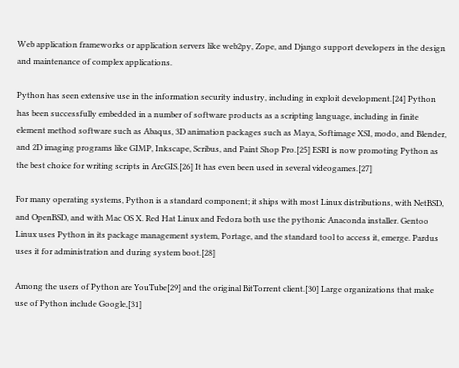Web application frameworks or application servers like web2py, Zope, and Django support developers in the design and maintenance of complex applications.

Python has seen extensive use in the information security industry, including in exploit development.[24] Python has been successfully embedded in a number of software products as a scripting language, including in finite element method software such as Abaqus, 3D animation packages such as Maya, Softimage XSI, modo, and Blender, and 2D imaging programs like GIMP, Inkscape, Scribus, and Paint Shop Pro.[25] ESRI is now promoting Python as the best choice for writing scripts in ArcGIS.[26] It has even been used in several videogames.[27]

For many operating systems, Python is a standard component; it ships with most Linux distributions, with NetBSD, and OpenBSD, and with Mac OS X. Red Hat Linux and Fedora both use the pythonic Anaconda installer. Gentoo Linux uses Python in its package management system, Portage, and the standard tool to access it, emerge. Pardus uses it for administration and during system boot.[28]

Among the users of Python are YouTube[29] and the original BitTorrent client.[30] Large organizations that make use of Python include Google,[31]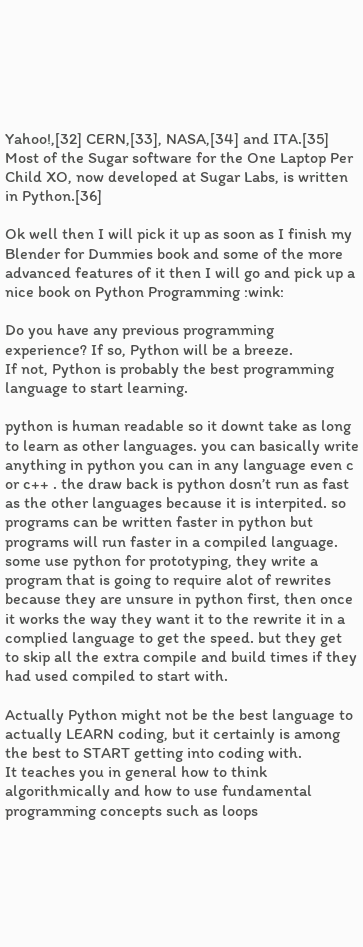Yahoo!,[32] CERN,[33], NASA,[34] and ITA.[35] Most of the Sugar software for the One Laptop Per Child XO, now developed at Sugar Labs, is written in Python.[36]

Ok well then I will pick it up as soon as I finish my Blender for Dummies book and some of the more advanced features of it then I will go and pick up a nice book on Python Programming :wink:

Do you have any previous programming experience? If so, Python will be a breeze.
If not, Python is probably the best programming language to start learning.

python is human readable so it downt take as long to learn as other languages. you can basically write anything in python you can in any language even c or c++ . the draw back is python dosn’t run as fast as the other languages because it is interpited. so programs can be written faster in python but programs will run faster in a compiled language. some use python for prototyping, they write a program that is going to require alot of rewrites because they are unsure in python first, then once it works the way they want it to the rewrite it in a complied language to get the speed. but they get to skip all the extra compile and build times if they had used compiled to start with.

Actually Python might not be the best language to actually LEARN coding, but it certainly is among the best to START getting into coding with.
It teaches you in general how to think algorithmically and how to use fundamental programming concepts such as loops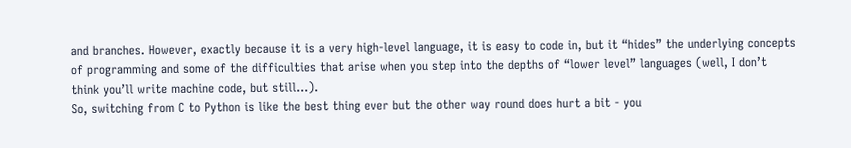and branches. However, exactly because it is a very high-level language, it is easy to code in, but it “hides” the underlying concepts of programming and some of the difficulties that arise when you step into the depths of “lower level” languages (well, I don’t think you’ll write machine code, but still…).
So, switching from C to Python is like the best thing ever but the other way round does hurt a bit - you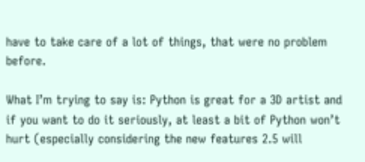have to take care of a lot of things, that were no problem before.

What I’m trying to say is: Python is great for a 3D artist and if you want to do it seriously, at least a bit of Python won’t hurt (especially considering the new features 2.5 will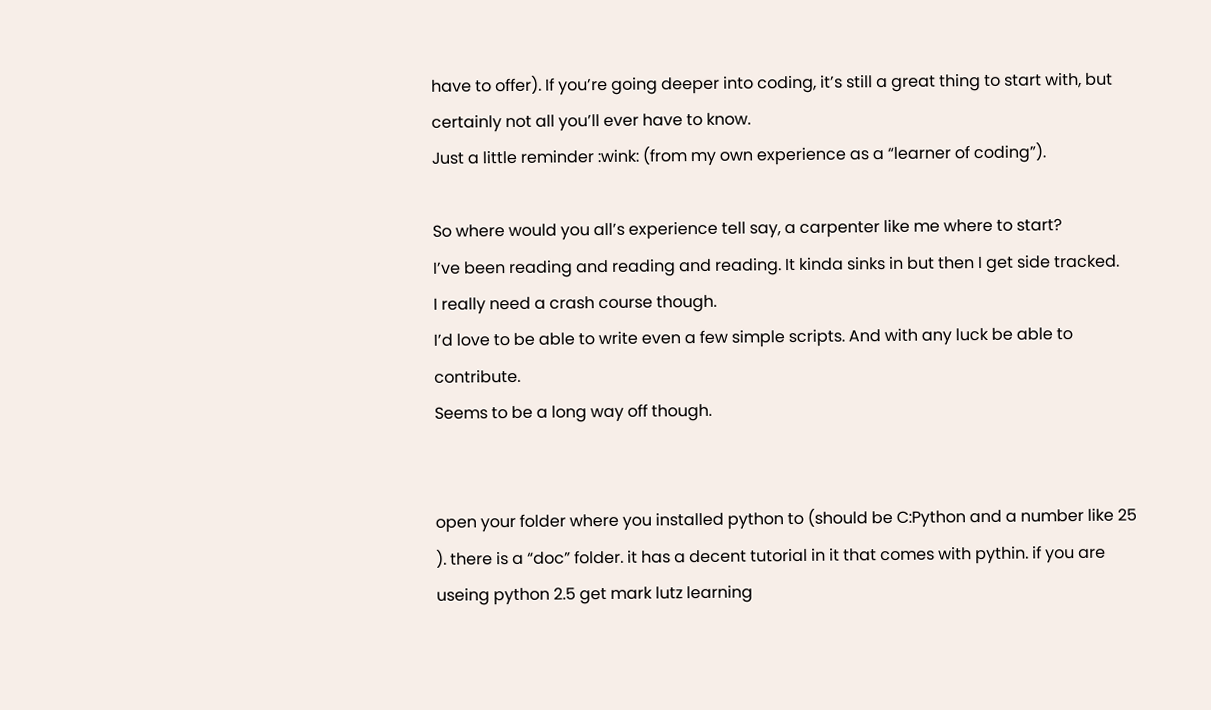have to offer). If you’re going deeper into coding, it’s still a great thing to start with, but certainly not all you’ll ever have to know.
Just a little reminder :wink: (from my own experience as a “learner of coding”).

So where would you all’s experience tell say, a carpenter like me where to start?
I’ve been reading and reading and reading. It kinda sinks in but then I get side tracked.
I really need a crash course though.
I’d love to be able to write even a few simple scripts. And with any luck be able to contribute.
Seems to be a long way off though.


open your folder where you installed python to (should be C:Python and a number like 25 ). there is a “doc” folder. it has a decent tutorial in it that comes with pythin. if you are useing python 2.5 get mark lutz learning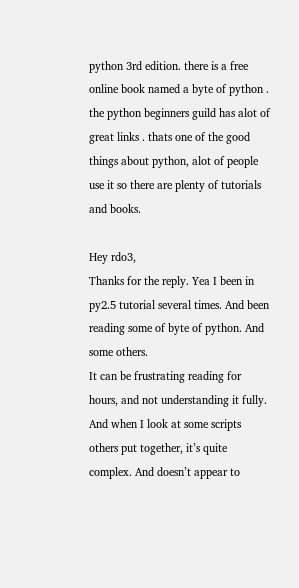python 3rd edition. there is a free online book named a byte of python . the python beginners guild has alot of great links . thats one of the good things about python, alot of people use it so there are plenty of tutorials and books.

Hey rdo3,
Thanks for the reply. Yea I been in py2.5 tutorial several times. And been reading some of byte of python. And some others.
It can be frustrating reading for hours, and not understanding it fully.
And when I look at some scripts others put together, it’s quite complex. And doesn’t appear to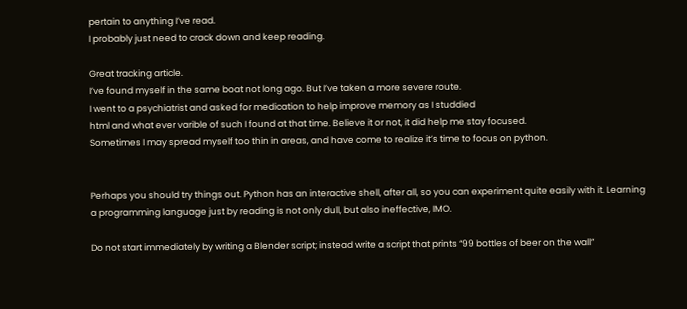pertain to anything I’ve read.
I probably just need to crack down and keep reading.

Great tracking article.
I’ve found myself in the same boat not long ago. But I’ve taken a more severe route.
I went to a psychiatrist and asked for medication to help improve memory as I studdied
html and what ever varible of such I found at that time. Believe it or not, it did help me stay focused.
Sometimes I may spread myself too thin in areas, and have come to realize it’s time to focus on python.


Perhaps you should try things out. Python has an interactive shell, after all, so you can experiment quite easily with it. Learning a programming language just by reading is not only dull, but also ineffective, IMO.

Do not start immediately by writing a Blender script; instead write a script that prints “99 bottles of beer on the wall”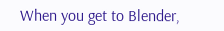When you get to Blender,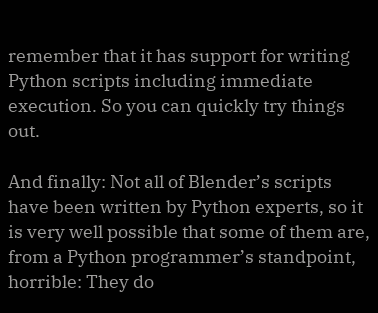remember that it has support for writing Python scripts including immediate execution. So you can quickly try things out.

And finally: Not all of Blender’s scripts have been written by Python experts, so it is very well possible that some of them are, from a Python programmer’s standpoint, horrible: They do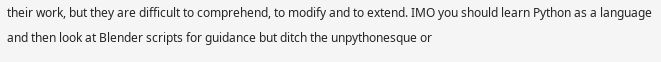their work, but they are difficult to comprehend, to modify and to extend. IMO you should learn Python as a language and then look at Blender scripts for guidance but ditch the unpythonesque or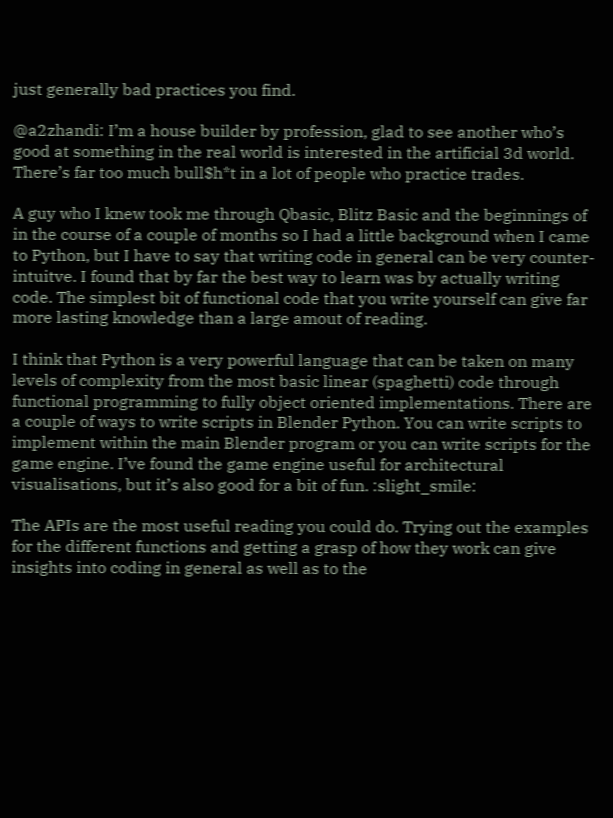just generally bad practices you find.

@a2zhandi: I’m a house builder by profession, glad to see another who’s good at something in the real world is interested in the artificial 3d world. There’s far too much bull$h*t in a lot of people who practice trades.

A guy who I knew took me through Qbasic, Blitz Basic and the beginnings of in the course of a couple of months so I had a little background when I came to Python, but I have to say that writing code in general can be very counter-intuitve. I found that by far the best way to learn was by actually writing code. The simplest bit of functional code that you write yourself can give far more lasting knowledge than a large amout of reading.

I think that Python is a very powerful language that can be taken on many levels of complexity from the most basic linear (spaghetti) code through functional programming to fully object oriented implementations. There are a couple of ways to write scripts in Blender Python. You can write scripts to implement within the main Blender program or you can write scripts for the game engine. I’ve found the game engine useful for architectural visualisations, but it’s also good for a bit of fun. :slight_smile:

The APIs are the most useful reading you could do. Trying out the examples for the different functions and getting a grasp of how they work can give insights into coding in general as well as to the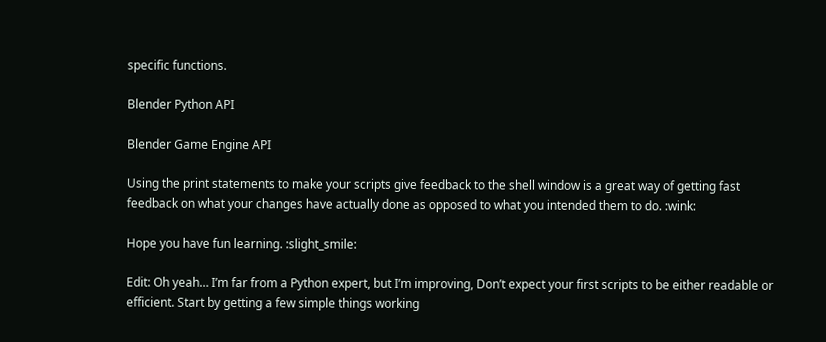specific functions.

Blender Python API

Blender Game Engine API

Using the print statements to make your scripts give feedback to the shell window is a great way of getting fast feedback on what your changes have actually done as opposed to what you intended them to do. :wink:

Hope you have fun learning. :slight_smile:

Edit: Oh yeah… I’m far from a Python expert, but I’m improving, Don’t expect your first scripts to be either readable or efficient. Start by getting a few simple things working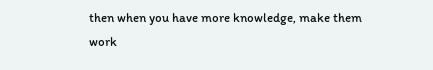then when you have more knowledge, make them work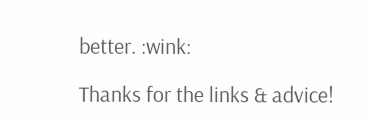better. :wink:

Thanks for the links & advice!